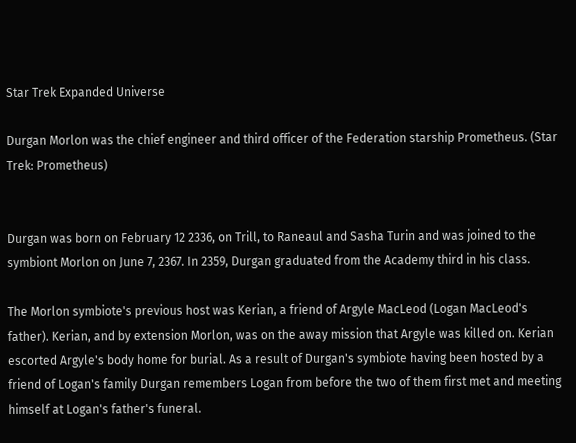Star Trek Expanded Universe

Durgan Morlon was the chief engineer and third officer of the Federation starship Prometheus. (Star Trek: Prometheus)


Durgan was born on February 12 2336, on Trill, to Raneaul and Sasha Turin and was joined to the symbiont Morlon on June 7, 2367. In 2359, Durgan graduated from the Academy third in his class.

The Morlon symbiote's previous host was Kerian, a friend of Argyle MacLeod (Logan MacLeod's father). Kerian, and by extension Morlon, was on the away mission that Argyle was killed on. Kerian escorted Argyle's body home for burial. As a result of Durgan's symbiote having been hosted by a friend of Logan's family Durgan remembers Logan from before the two of them first met and meeting himself at Logan's father's funeral.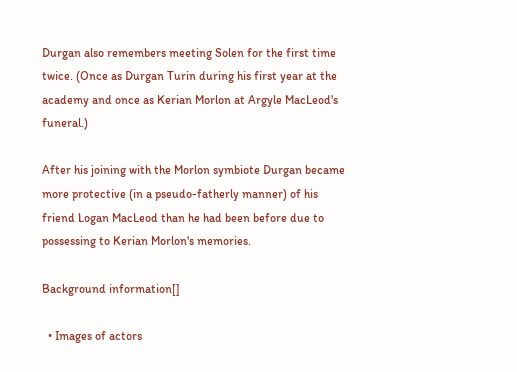Durgan also remembers meeting Solen for the first time twice. (Once as Durgan Turin during his first year at the academy and once as Kerian Morlon at Argyle MacLeod's funeral.)

After his joining with the Morlon symbiote Durgan became more protective (in a pseudo-fatherly manner) of his friend Logan MacLeod than he had been before due to possessing to Kerian Morlon's memories.

Background information[]

  • Images of actors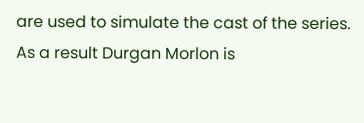are used to simulate the cast of the series. As a result Durgan Morlon is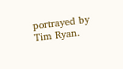portrayed by Tim Ryan.